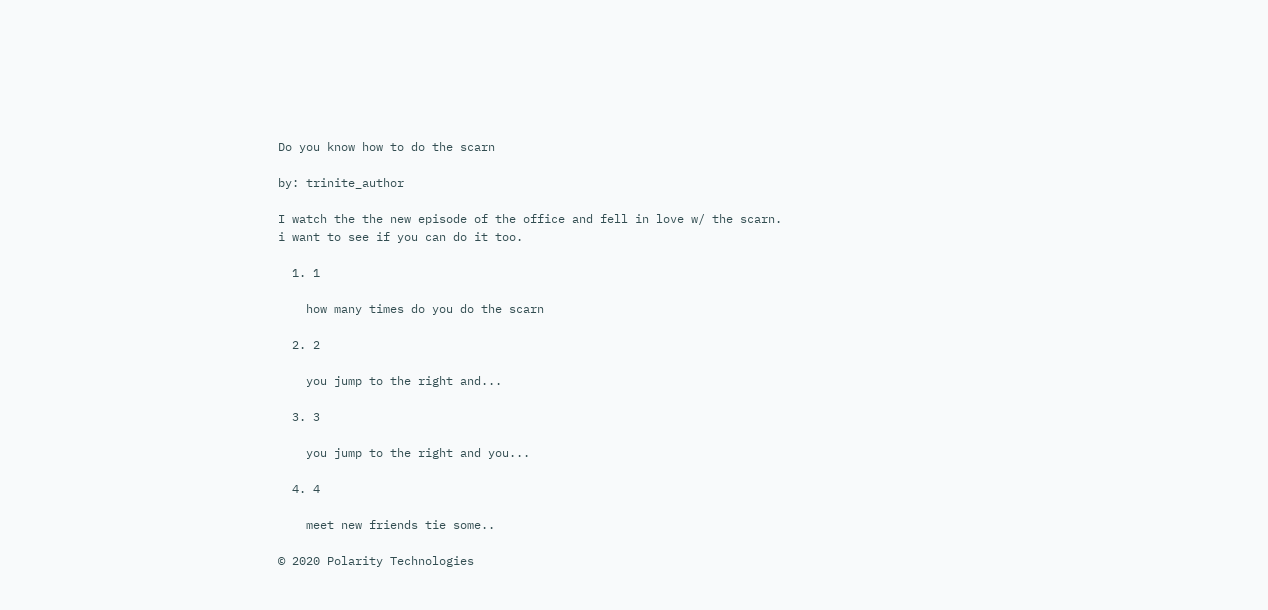Do you know how to do the scarn

by: trinite_author

I watch the the new episode of the office and fell in love w/ the scarn.
i want to see if you can do it too.

  1. 1

    how many times do you do the scarn

  2. 2

    you jump to the right and...

  3. 3

    you jump to the right and you...

  4. 4

    meet new friends tie some..

© 2020 Polarity Technologies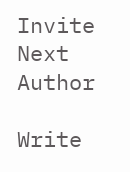Invite Next Author

Write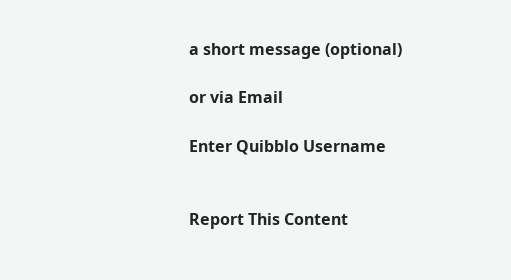a short message (optional)

or via Email

Enter Quibblo Username


Report This Content